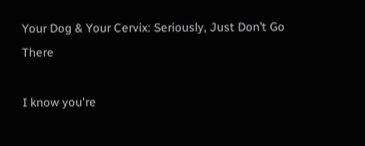Your Dog & Your Cervix: Seriously, Just Don’t Go There

I know you're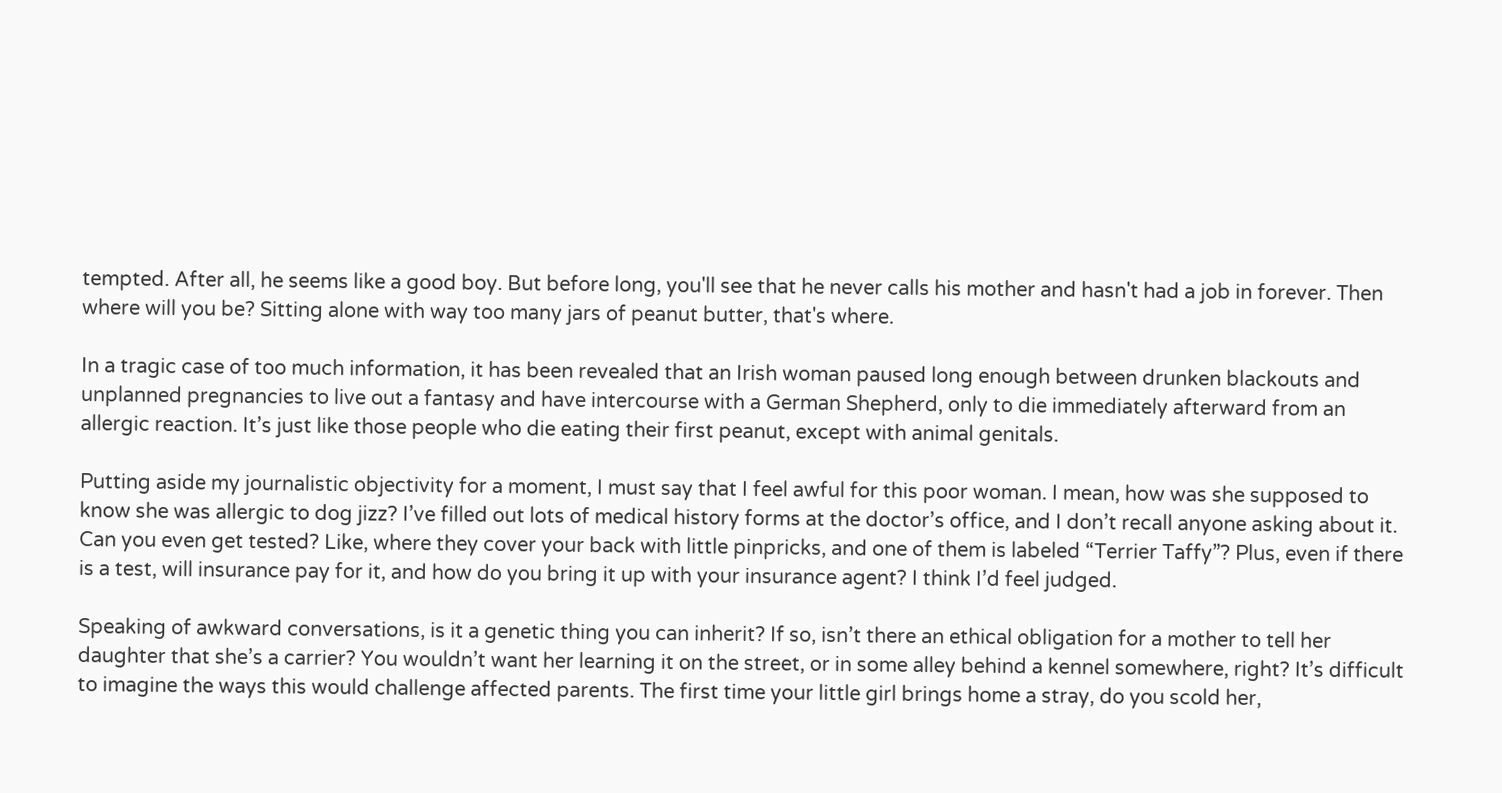tempted. After all, he seems like a good boy. But before long, you'll see that he never calls his mother and hasn't had a job in forever. Then where will you be? Sitting alone with way too many jars of peanut butter, that's where.

In a tragic case of too much information, it has been revealed that an Irish woman paused long enough between drunken blackouts and unplanned pregnancies to live out a fantasy and have intercourse with a German Shepherd, only to die immediately afterward from an allergic reaction. It’s just like those people who die eating their first peanut, except with animal genitals.

Putting aside my journalistic objectivity for a moment, I must say that I feel awful for this poor woman. I mean, how was she supposed to know she was allergic to dog jizz? I’ve filled out lots of medical history forms at the doctor’s office, and I don’t recall anyone asking about it. Can you even get tested? Like, where they cover your back with little pinpricks, and one of them is labeled “Terrier Taffy”? Plus, even if there is a test, will insurance pay for it, and how do you bring it up with your insurance agent? I think I’d feel judged.

Speaking of awkward conversations, is it a genetic thing you can inherit? If so, isn’t there an ethical obligation for a mother to tell her daughter that she’s a carrier? You wouldn’t want her learning it on the street, or in some alley behind a kennel somewhere, right? It’s difficult to imagine the ways this would challenge affected parents. The first time your little girl brings home a stray, do you scold her,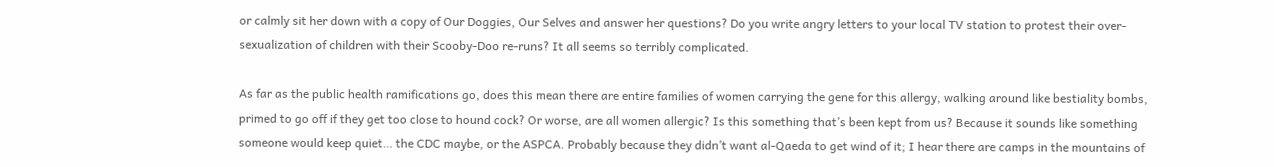or calmly sit her down with a copy of Our Doggies, Our Selves and answer her questions? Do you write angry letters to your local TV station to protest their over-sexualization of children with their Scooby-Doo re-runs? It all seems so terribly complicated.

As far as the public health ramifications go, does this mean there are entire families of women carrying the gene for this allergy, walking around like bestiality bombs, primed to go off if they get too close to hound cock? Or worse, are all women allergic? Is this something that’s been kept from us? Because it sounds like something someone would keep quiet… the CDC maybe, or the ASPCA. Probably because they didn’t want al-Qaeda to get wind of it; I hear there are camps in the mountains of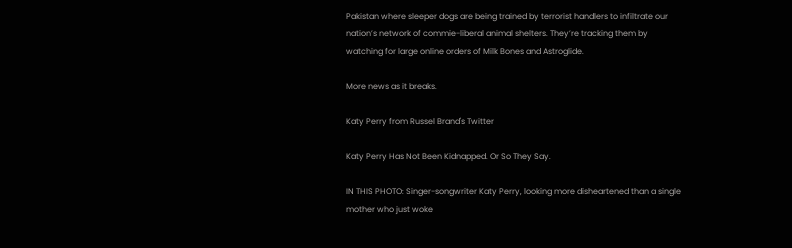Pakistan where sleeper dogs are being trained by terrorist handlers to infiltrate our nation’s network of commie-liberal animal shelters. They’re tracking them by watching for large online orders of Milk Bones and Astroglide.

More news as it breaks.

Katy Perry from Russel Brand's Twitter

Katy Perry Has Not Been Kidnapped. Or So They Say.

IN THIS PHOTO: Singer-songwriter Katy Perry, looking more disheartened than a single mother who just woke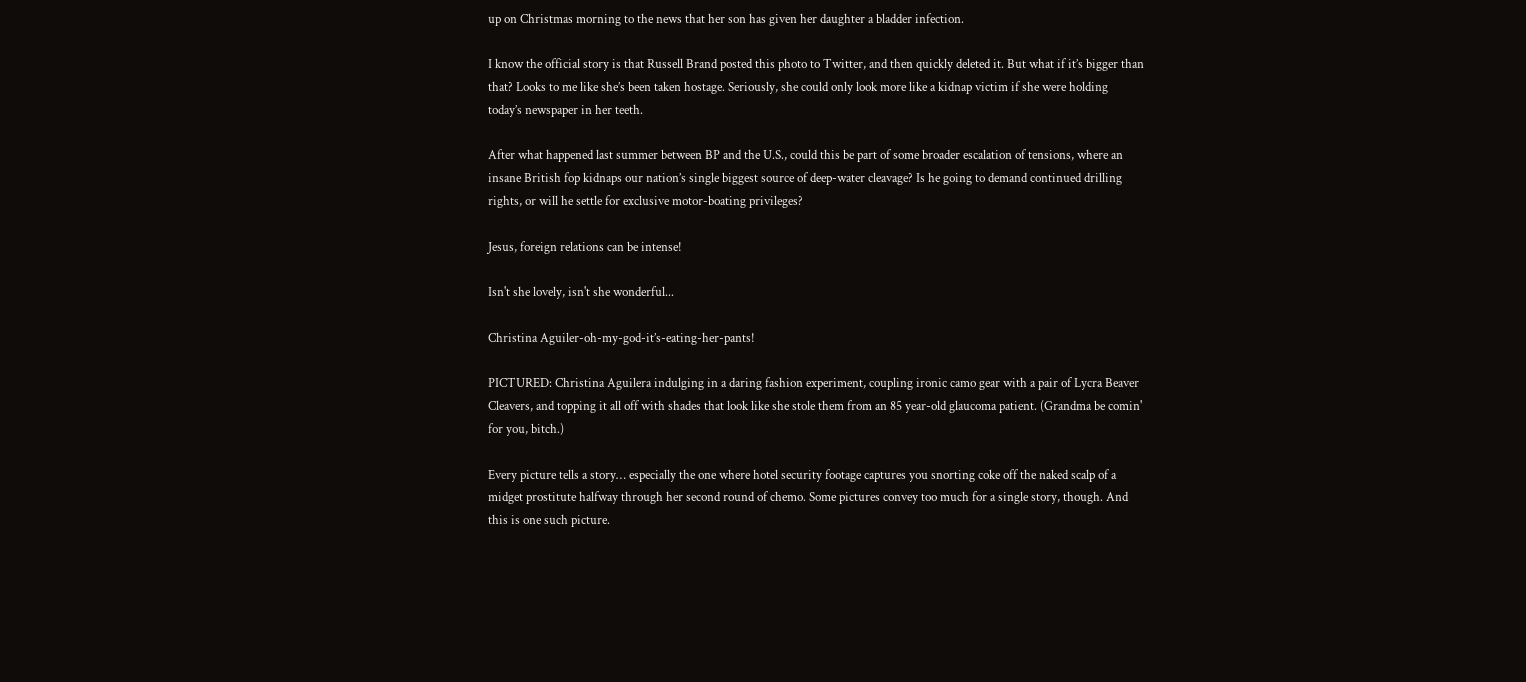up on Christmas morning to the news that her son has given her daughter a bladder infection.

I know the official story is that Russell Brand posted this photo to Twitter, and then quickly deleted it. But what if it’s bigger than that? Looks to me like she’s been taken hostage. Seriously, she could only look more like a kidnap victim if she were holding today’s newspaper in her teeth.

After what happened last summer between BP and the U.S., could this be part of some broader escalation of tensions, where an insane British fop kidnaps our nation’s single biggest source of deep-water cleavage? Is he going to demand continued drilling rights, or will he settle for exclusive motor-boating privileges?

Jesus, foreign relations can be intense!

Isn't she lovely, isn't she wonderful...

Christina Aguiler-oh-my-god-it’s-eating-her-pants!

PICTURED: Christina Aguilera indulging in a daring fashion experiment, coupling ironic camo gear with a pair of Lycra Beaver Cleavers, and topping it all off with shades that look like she stole them from an 85 year-old glaucoma patient. (Grandma be comin' for you, bitch.)

Every picture tells a story… especially the one where hotel security footage captures you snorting coke off the naked scalp of a midget prostitute halfway through her second round of chemo. Some pictures convey too much for a single story, though. And this is one such picture.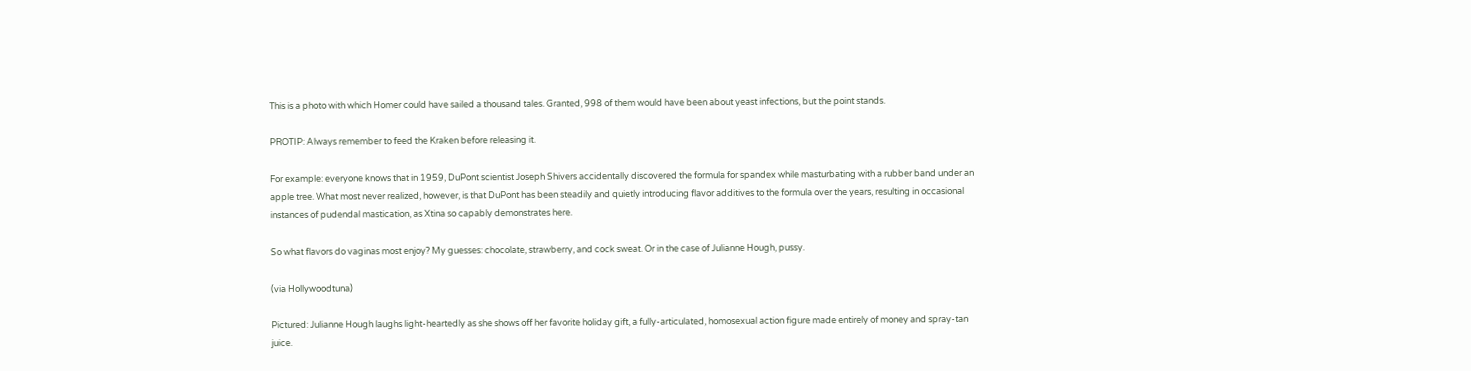This is a photo with which Homer could have sailed a thousand tales. Granted, 998 of them would have been about yeast infections, but the point stands.

PROTIP: Always remember to feed the Kraken before releasing it.

For example: everyone knows that in 1959, DuPont scientist Joseph Shivers accidentally discovered the formula for spandex while masturbating with a rubber band under an apple tree. What most never realized, however, is that DuPont has been steadily and quietly introducing flavor additives to the formula over the years, resulting in occasional instances of pudendal mastication, as Xtina so capably demonstrates here.

So what flavors do vaginas most enjoy? My guesses: chocolate, strawberry, and cock sweat. Or in the case of Julianne Hough, pussy.

(via Hollywoodtuna)

Pictured: Julianne Hough laughs light-heartedly as she shows off her favorite holiday gift, a fully-articulated, homosexual action figure made entirely of money and spray-tan juice.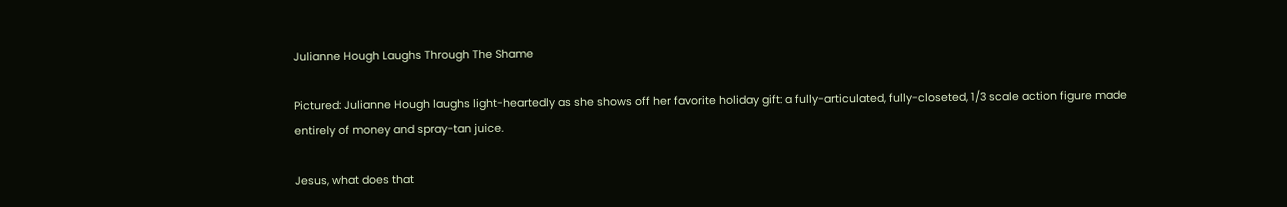Julianne Hough Laughs Through The Shame

Pictured: Julianne Hough laughs light-heartedly as she shows off her favorite holiday gift: a fully-articulated, fully-closeted, 1/3 scale action figure made entirely of money and spray-tan juice.

Jesus, what does that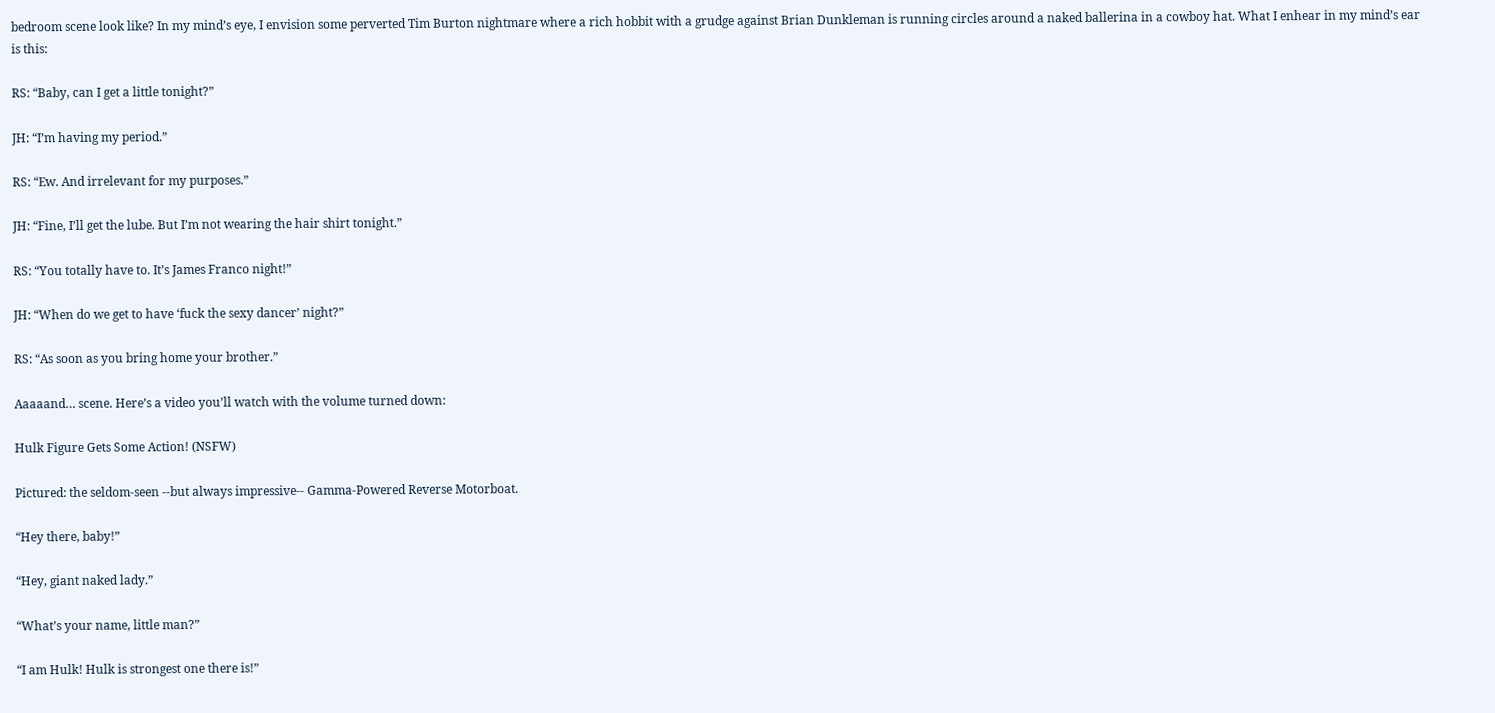bedroom scene look like? In my mind’s eye, I envision some perverted Tim Burton nightmare where a rich hobbit with a grudge against Brian Dunkleman is running circles around a naked ballerina in a cowboy hat. What I enhear in my mind’s ear is this:

RS: “Baby, can I get a little tonight?”

JH: “I’m having my period.”

RS: “Ew. And irrelevant for my purposes.”

JH: “Fine, I’ll get the lube. But I’m not wearing the hair shirt tonight.”

RS: “You totally have to. It’s James Franco night!”

JH: “When do we get to have ‘fuck the sexy dancer’ night?”

RS: “As soon as you bring home your brother.”

Aaaaand… scene. Here’s a video you’ll watch with the volume turned down:

Hulk Figure Gets Some Action! (NSFW)

Pictured: the seldom-seen --but always impressive-- Gamma-Powered Reverse Motorboat.

“Hey there, baby!”

“Hey, giant naked lady.”

“What’s your name, little man?”

“I am Hulk! Hulk is strongest one there is!”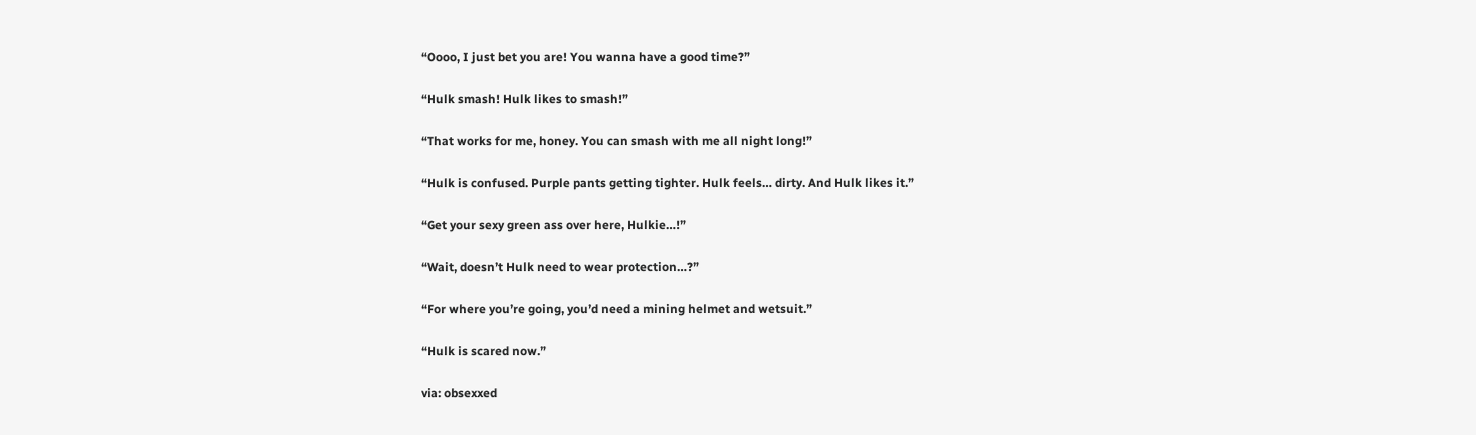“Oooo, I just bet you are! You wanna have a good time?”

“Hulk smash! Hulk likes to smash!”

“That works for me, honey. You can smash with me all night long!”

“Hulk is confused. Purple pants getting tighter. Hulk feels… dirty. And Hulk likes it.”

“Get your sexy green ass over here, Hulkie…!”

“Wait, doesn’t Hulk need to wear protection…?”

“For where you’re going, you’d need a mining helmet and wetsuit.”

“Hulk is scared now.”

via: obsexxed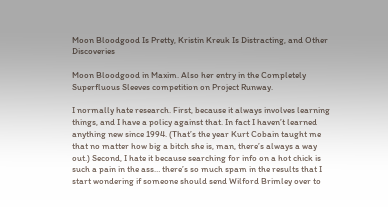Moon Bloodgood Is Pretty, Kristin Kreuk Is Distracting, and Other Discoveries

Moon Bloodgood in Maxim. Also her entry in the Completely Superfluous Sleeves competition on Project Runway.

I normally hate research. First, because it always involves learning things, and I have a policy against that. In fact I haven’t learned anything new since 1994. (That’s the year Kurt Cobain taught me that no matter how big a bitch she is, man, there’s always a way out.) Second, I hate it because searching for info on a hot chick is such a pain in the ass… there’s so much spam in the results that I start wondering if someone should send Wilford Brimley over to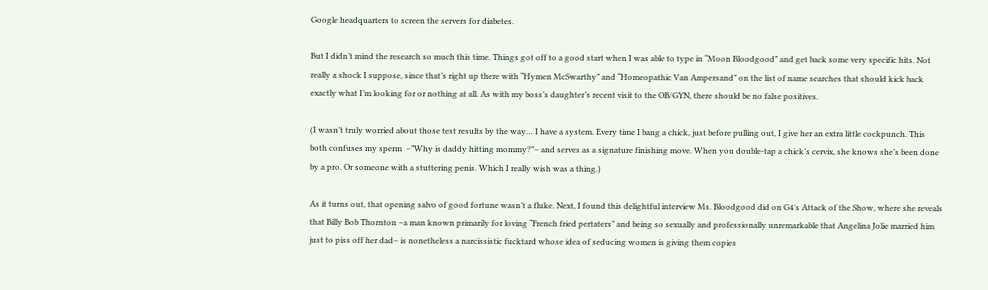Google headquarters to screen the servers for diabetes.

But I didn’t mind the research so much this time. Things got off to a good start when I was able to type in “Moon Bloodgood” and get back some very specific hits. Not really a shock I suppose, since that’s right up there with “Hymen McSwarthy” and “Homeopathic Van Ampersand” on the list of name searches that should kick back exactly what I’m looking for or nothing at all. As with my boss’s daughter’s recent visit to the OB/GYN, there should be no false positives.

(I wasn’t truly worried about those test results by the way… I have a system. Every time I bang a chick, just before pulling out, I give her an extra little cockpunch. This both confuses my sperm  –”Why is daddy hitting mommy?”– and serves as a signature finishing move. When you double-tap a chick’s cervix, she knows she’s been done by a pro. Or someone with a stuttering penis. Which I really wish was a thing.)

As it turns out, that opening salvo of good fortune wasn’t a fluke. Next, I found this delightful interview Ms. Bloodgood did on G4′s Attack of the Show, where she reveals that Billy Bob Thornton –a man known primarily for loving “French fried pertaters” and being so sexually and professionally unremarkable that Angelina Jolie married him just to piss off her dad– is nonetheless a narcissistic fucktard whose idea of seducing women is giving them copies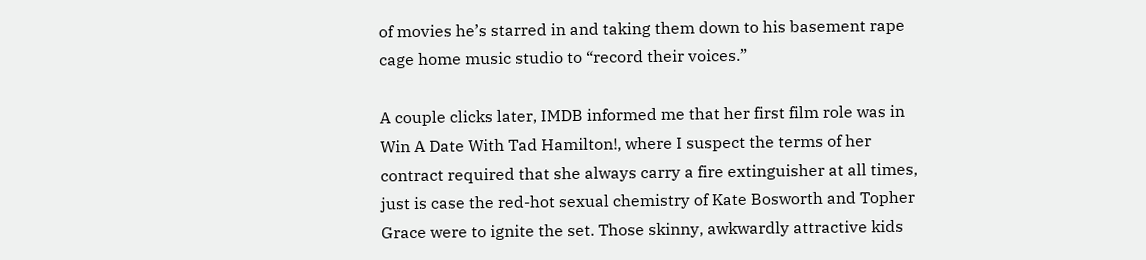of movies he’s starred in and taking them down to his basement rape cage home music studio to “record their voices.”

A couple clicks later, IMDB informed me that her first film role was in Win A Date With Tad Hamilton!, where I suspect the terms of her contract required that she always carry a fire extinguisher at all times, just is case the red-hot sexual chemistry of Kate Bosworth and Topher Grace were to ignite the set. Those skinny, awkwardly attractive kids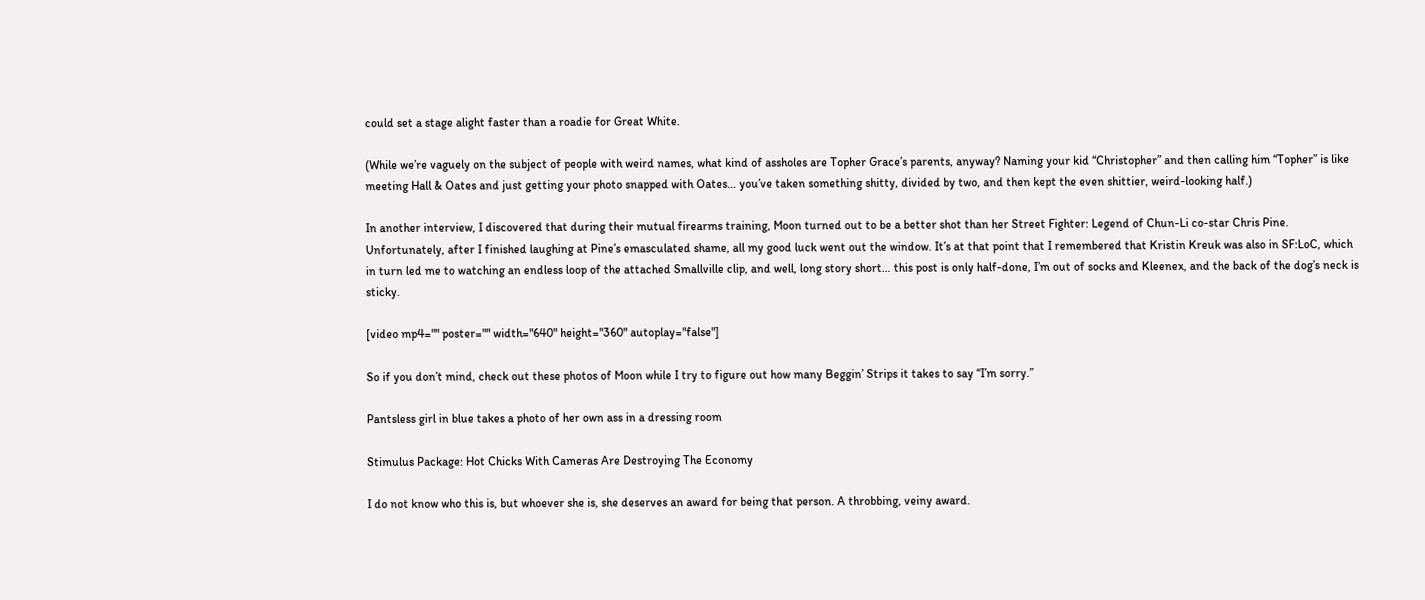could set a stage alight faster than a roadie for Great White.

(While we’re vaguely on the subject of people with weird names, what kind of assholes are Topher Grace’s parents, anyway? Naming your kid “Christopher” and then calling him “Topher” is like meeting Hall & Oates and just getting your photo snapped with Oates… you’ve taken something shitty, divided by two, and then kept the even shittier, weird-looking half.)

In another interview, I discovered that during their mutual firearms training, Moon turned out to be a better shot than her Street Fighter: Legend of Chun-Li co-star Chris Pine. Unfortunately, after I finished laughing at Pine’s emasculated shame, all my good luck went out the window. It’s at that point that I remembered that Kristin Kreuk was also in SF:LoC, which in turn led me to watching an endless loop of the attached Smallville clip, and well, long story short… this post is only half-done, I’m out of socks and Kleenex, and the back of the dog’s neck is sticky.

[video mp4="" poster="" width="640" height="360" autoplay="false"]

So if you don’t mind, check out these photos of Moon while I try to figure out how many Beggin’ Strips it takes to say “I’m sorry.”

Pantsless girl in blue takes a photo of her own ass in a dressing room

Stimulus Package: Hot Chicks With Cameras Are Destroying The Economy

I do not know who this is, but whoever she is, she deserves an award for being that person. A throbbing, veiny award.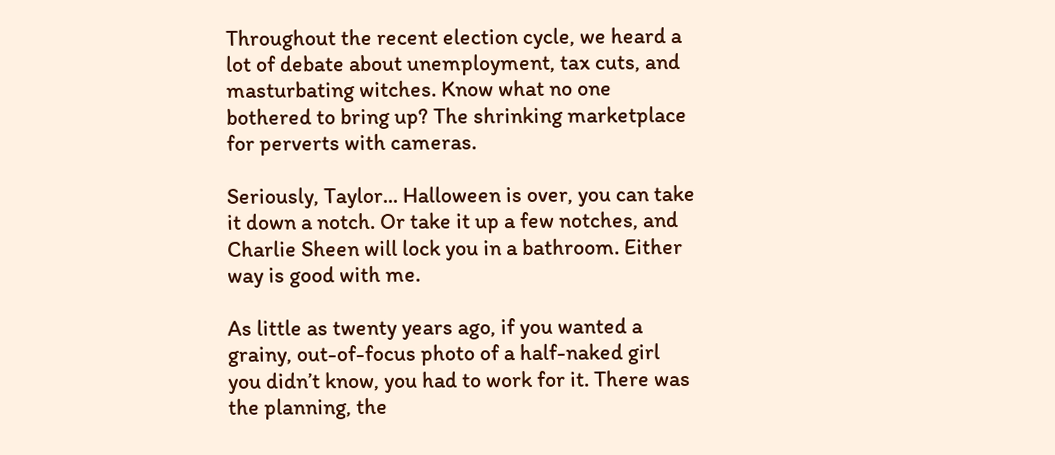Throughout the recent election cycle, we heard a lot of debate about unemployment, tax cuts, and masturbating witches. Know what no one bothered to bring up? The shrinking marketplace for perverts with cameras.

Seriously, Taylor... Halloween is over, you can take it down a notch. Or take it up a few notches, and Charlie Sheen will lock you in a bathroom. Either way is good with me.

As little as twenty years ago, if you wanted a grainy, out-of-focus photo of a half-naked girl you didn’t know, you had to work for it. There was the planning, the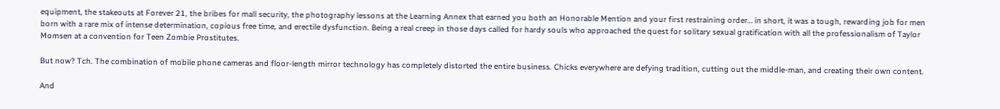equipment, the stakeouts at Forever 21, the bribes for mall security, the photography lessons at the Learning Annex that earned you both an Honorable Mention and your first restraining order… in short, it was a tough, rewarding job for men born with a rare mix of intense determination, copious free time, and erectile dysfunction. Being a real creep in those days called for hardy souls who approached the quest for solitary sexual gratification with all the professionalism of Taylor Momsen at a convention for Teen Zombie Prostitutes.

But now? Tch. The combination of mobile phone cameras and floor-length mirror technology has completely distorted the entire business. Chicks everywhere are defying tradition, cutting out the middle-man, and creating their own content.

And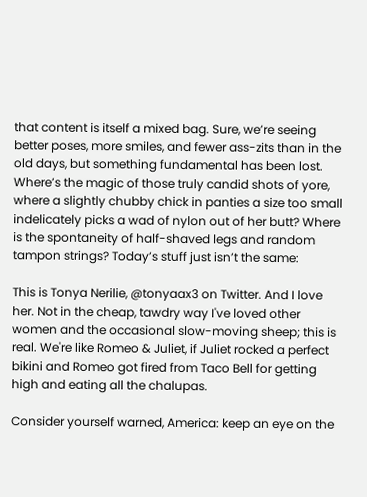that content is itself a mixed bag. Sure, we’re seeing better poses, more smiles, and fewer ass-zits than in the old days, but something fundamental has been lost. Where’s the magic of those truly candid shots of yore, where a slightly chubby chick in panties a size too small indelicately picks a wad of nylon out of her butt? Where is the spontaneity of half-shaved legs and random tampon strings? Today’s stuff just isn’t the same:

This is Tonya Nerilie, @tonyaax3 on Twitter. And I love her. Not in the cheap, tawdry way I've loved other women and the occasional slow-moving sheep; this is real. We're like Romeo & Juliet, if Juliet rocked a perfect bikini and Romeo got fired from Taco Bell for getting high and eating all the chalupas.

Consider yourself warned, America: keep an eye on the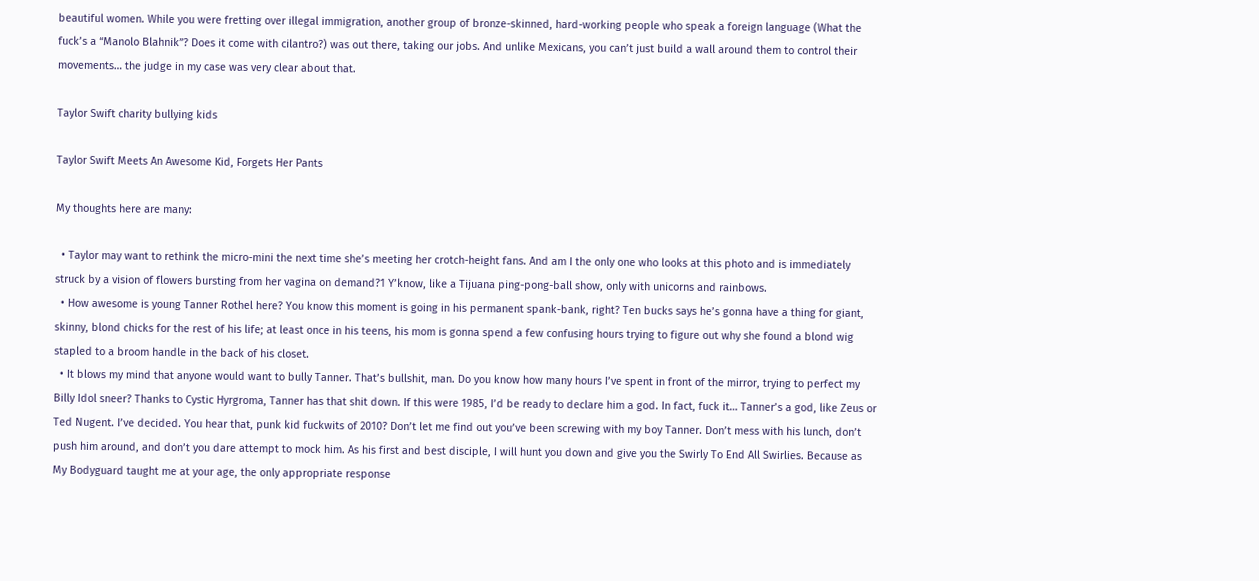beautiful women. While you were fretting over illegal immigration, another group of bronze-skinned, hard-working people who speak a foreign language (What the fuck’s a “Manolo Blahnik”? Does it come with cilantro?) was out there, taking our jobs. And unlike Mexicans, you can’t just build a wall around them to control their movements… the judge in my case was very clear about that.

Taylor Swift charity bullying kids

Taylor Swift Meets An Awesome Kid, Forgets Her Pants

My thoughts here are many:

  • Taylor may want to rethink the micro-mini the next time she’s meeting her crotch-height fans. And am I the only one who looks at this photo and is immediately struck by a vision of flowers bursting from her vagina on demand?1 Y’know, like a Tijuana ping-pong-ball show, only with unicorns and rainbows.
  • How awesome is young Tanner Rothel here? You know this moment is going in his permanent spank-bank, right? Ten bucks says he’s gonna have a thing for giant, skinny, blond chicks for the rest of his life; at least once in his teens, his mom is gonna spend a few confusing hours trying to figure out why she found a blond wig stapled to a broom handle in the back of his closet.
  • It blows my mind that anyone would want to bully Tanner. That’s bullshit, man. Do you know how many hours I’ve spent in front of the mirror, trying to perfect my Billy Idol sneer? Thanks to Cystic Hyrgroma, Tanner has that shit down. If this were 1985, I’d be ready to declare him a god. In fact, fuck it… Tanner’s a god, like Zeus or Ted Nugent. I’ve decided. You hear that, punk kid fuckwits of 2010? Don’t let me find out you’ve been screwing with my boy Tanner. Don’t mess with his lunch, don’t push him around, and don’t you dare attempt to mock him. As his first and best disciple, I will hunt you down and give you the Swirly To End All Swirlies. Because as My Bodyguard taught me at your age, the only appropriate response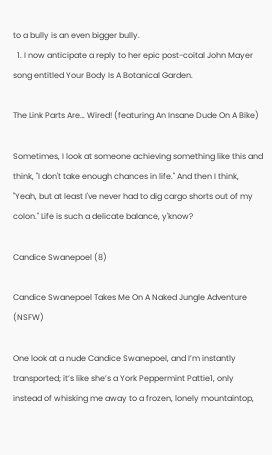to a bully is an even bigger bully.
  1. I now anticipate a reply to her epic post-coital John Mayer song entitled Your Body Is A Botanical Garden.

The Link Parts Are… Wired! (featuring An Insane Dude On A Bike)

Sometimes, I look at someone achieving something like this and think, "I don't take enough chances in life." And then I think, "Yeah, but at least I've never had to dig cargo shorts out of my colon." Life is such a delicate balance, y'know?

Candice Swanepoel (8)

Candice Swanepoel Takes Me On A Naked Jungle Adventure (NSFW)

One look at a nude Candice Swanepoel, and I’m instantly transported; it’s like she’s a York Peppermint Pattie1, only instead of whisking me away to a frozen, lonely mountaintop,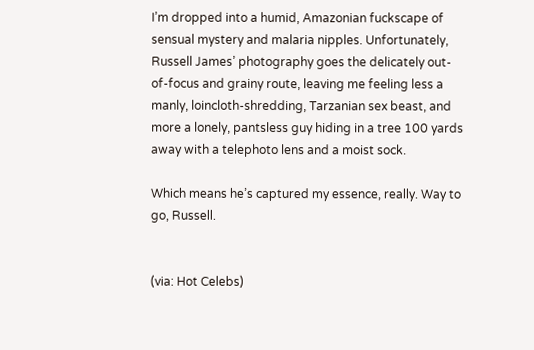I’m dropped into a humid, Amazonian fuckscape of sensual mystery and malaria nipples. Unfortunately, Russell James’ photography goes the delicately out-of-focus and grainy route, leaving me feeling less a manly, loincloth-shredding, Tarzanian sex beast, and more a lonely, pantsless guy hiding in a tree 100 yards away with a telephoto lens and a moist sock.

Which means he’s captured my essence, really. Way to go, Russell.


(via: Hot Celebs)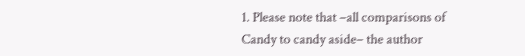1. Please note that –all comparisons of Candy to candy aside– the author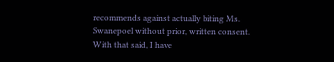recommends against actually biting Ms. Swanepoel without prior, written consent. With that said, I have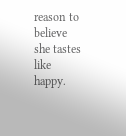reason to believe she tastes like happy.